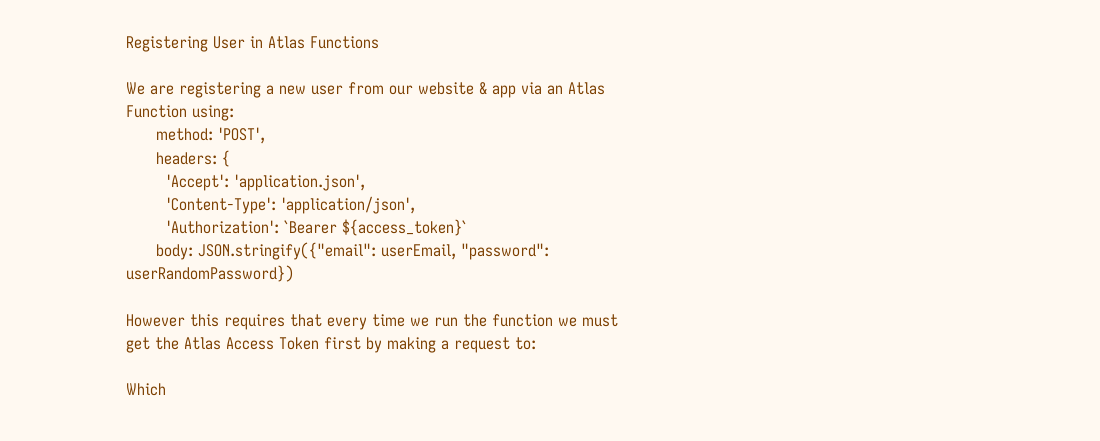Registering User in Atlas Functions

We are registering a new user from our website & app via an Atlas Function using:
      method: 'POST',
      headers: {
        'Accept': 'application.json',
        'Content-Type': 'application/json',
        'Authorization': `Bearer ${access_token}`
      body: JSON.stringify({"email": userEmail, "password": userRandomPassword})

However this requires that every time we run the function we must get the Atlas Access Token first by making a request to:

Which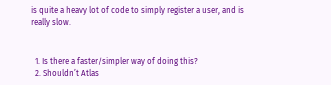is quite a heavy lot of code to simply register a user, and is really slow.


  1. Is there a faster/simpler way of doing this?
  2. Shouldn’t Atlas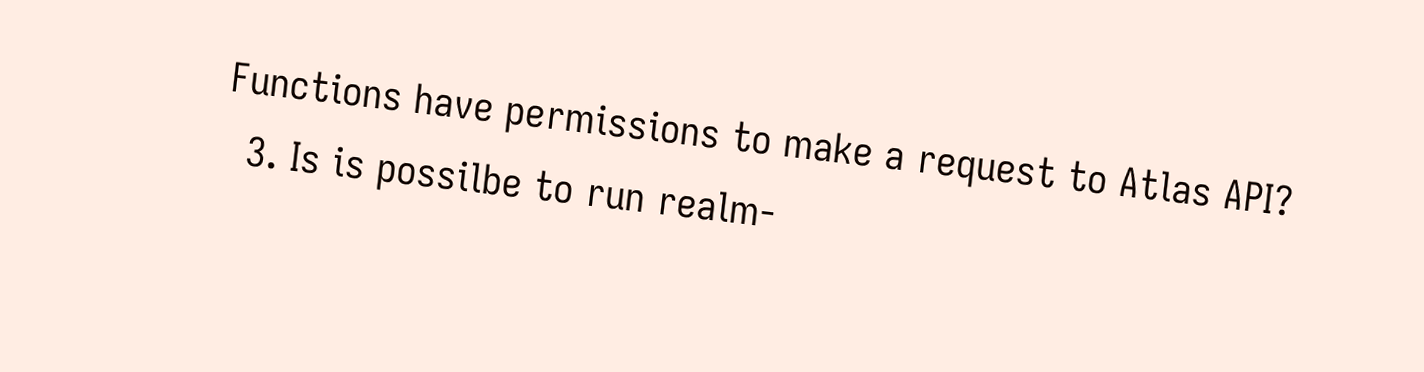Functions have permissions to make a request to Atlas API?
  3. Is is possilbe to run realm-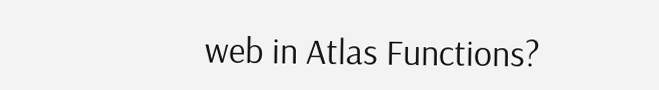web in Atlas Functions?